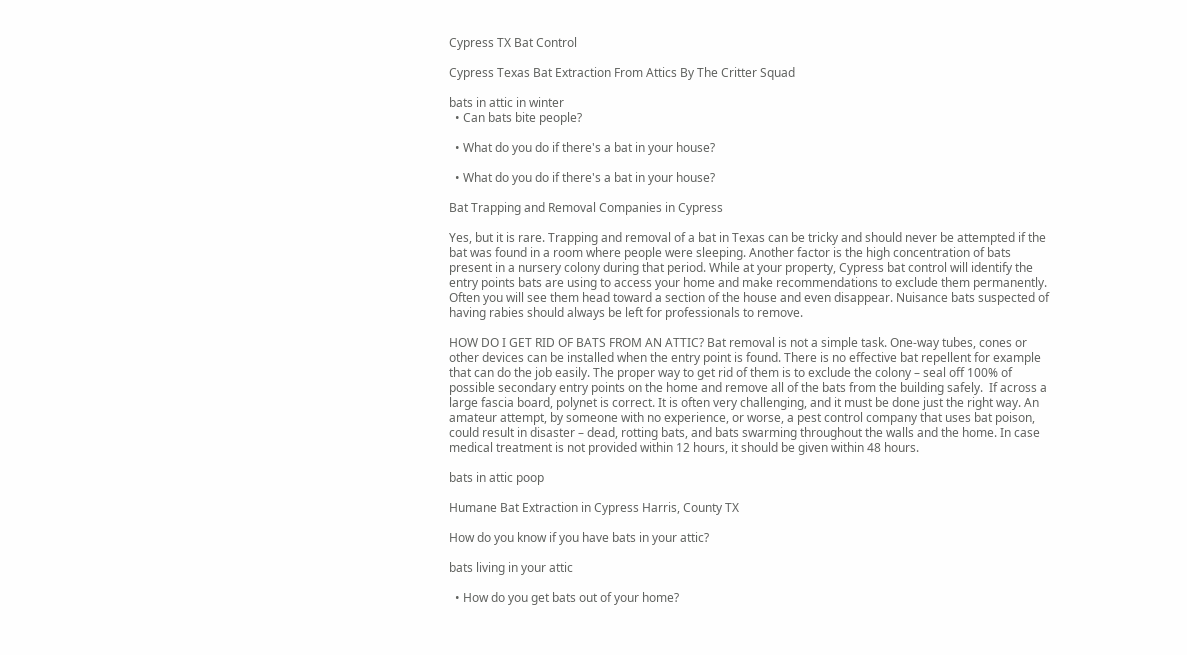Cypress TX Bat Control

Cypress Texas Bat Extraction From Attics By The Critter Squad

bats in attic in winter
  • Can bats bite people?

  • What do you do if there's a bat in your house?

  • What do you do if there's a bat in your house?

Bat Trapping and Removal Companies in Cypress

Yes, but it is rare. Trapping and removal of a bat in Texas can be tricky and should never be attempted if the bat was found in a room where people were sleeping. Another factor is the high concentration of bats present in a nursery colony during that period. While at your property, Cypress bat control will identify the entry points bats are using to access your home and make recommendations to exclude them permanently. Often you will see them head toward a section of the house and even disappear. Nuisance bats suspected of having rabies should always be left for professionals to remove.

HOW DO I GET RID OF BATS FROM AN ATTIC? Bat removal is not a simple task. One-way tubes, cones or other devices can be installed when the entry point is found. There is no effective bat repellent for example that can do the job easily. The proper way to get rid of them is to exclude the colony – seal off 100% of possible secondary entry points on the home and remove all of the bats from the building safely.  If across a large fascia board, polynet is correct. It is often very challenging, and it must be done just the right way. An amateur attempt, by someone with no experience, or worse, a pest control company that uses bat poison, could result in disaster – dead, rotting bats, and bats swarming throughout the walls and the home. In case medical treatment is not provided within 12 hours, it should be given within 48 hours.

bats in attic poop

Humane Bat Extraction in Cypress Harris, County TX

How do you know if you have bats in your attic?

bats living in your attic

  • How do you get bats out of your home?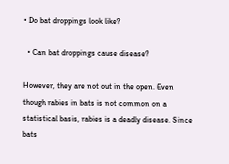• Do bat droppings look like?

  • Can bat droppings cause disease?

However, they are not out in the open. Even though rabies in bats is not common on a statistical basis, rabies is a deadly disease. Since bats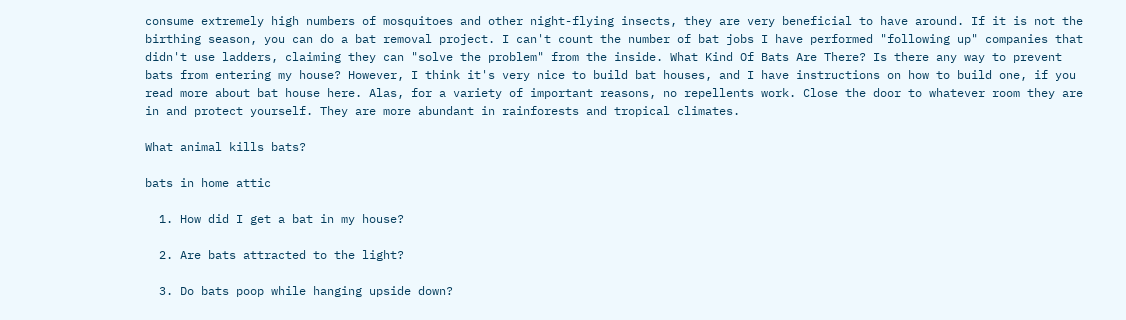consume extremely high numbers of mosquitoes and other night-flying insects, they are very beneficial to have around. If it is not the birthing season, you can do a bat removal project. I can't count the number of bat jobs I have performed "following up" companies that didn't use ladders, claiming they can "solve the problem" from the inside. What Kind Of Bats Are There? Is there any way to prevent bats from entering my house? However, I think it's very nice to build bat houses, and I have instructions on how to build one, if you read more about bat house here. Alas, for a variety of important reasons, no repellents work. Close the door to whatever room they are in and protect yourself. They are more abundant in rainforests and tropical climates.

What animal kills bats?

bats in home attic

  1. How did I get a bat in my house?

  2. Are bats attracted to the light?

  3. Do bats poop while hanging upside down?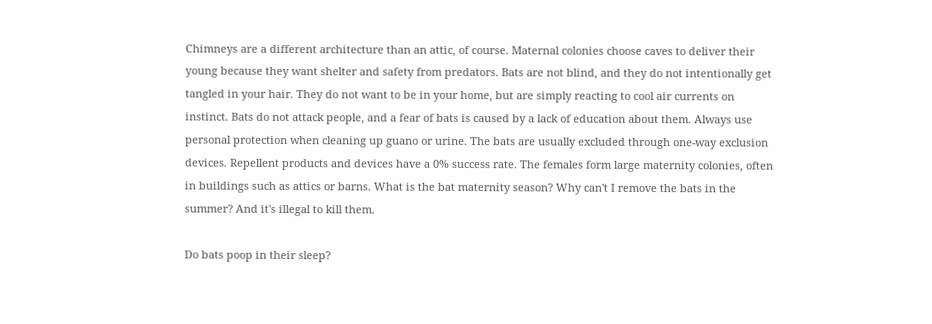Chimneys are a different architecture than an attic, of course. Maternal colonies choose caves to deliver their young because they want shelter and safety from predators. Bats are not blind, and they do not intentionally get tangled in your hair. They do not want to be in your home, but are simply reacting to cool air currents on instinct. Bats do not attack people, and a fear of bats is caused by a lack of education about them. Always use personal protection when cleaning up guano or urine. The bats are usually excluded through one-way exclusion devices. Repellent products and devices have a 0% success rate. The females form large maternity colonies, often in buildings such as attics or barns. What is the bat maternity season? Why can't I remove the bats in the summer? And it's illegal to kill them.

Do bats poop in their sleep?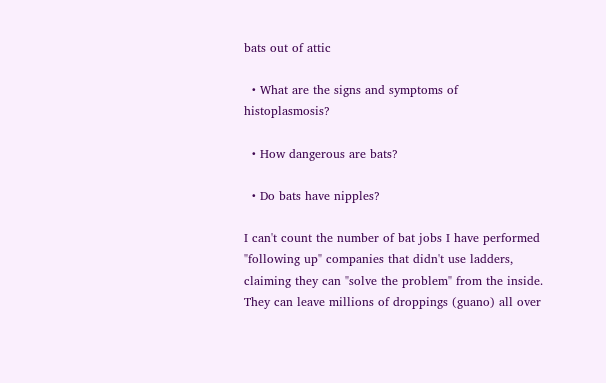bats out of attic

  • What are the signs and symptoms of histoplasmosis?

  • How dangerous are bats?

  • Do bats have nipples?

I can't count the number of bat jobs I have performed "following up" companies that didn't use ladders, claiming they can "solve the problem" from the inside. They can leave millions of droppings (guano) all over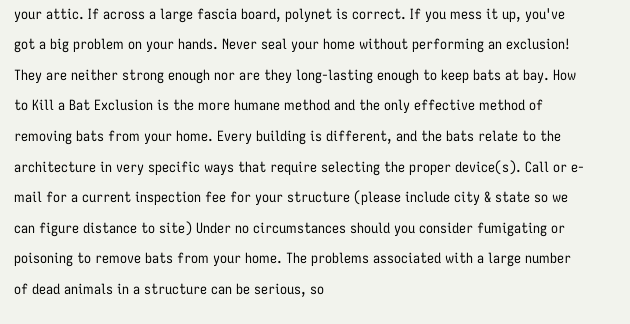your attic. If across a large fascia board, polynet is correct. If you mess it up, you've got a big problem on your hands. Never seal your home without performing an exclusion! They are neither strong enough nor are they long-lasting enough to keep bats at bay. How to Kill a Bat Exclusion is the more humane method and the only effective method of removing bats from your home. Every building is different, and the bats relate to the architecture in very specific ways that require selecting the proper device(s). Call or e-mail for a current inspection fee for your structure (please include city & state so we can figure distance to site) Under no circumstances should you consider fumigating or poisoning to remove bats from your home. The problems associated with a large number of dead animals in a structure can be serious, so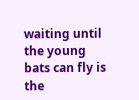waiting until the young bats can fly is the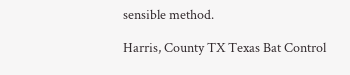sensible method.

Harris, County TX Texas Bat Control